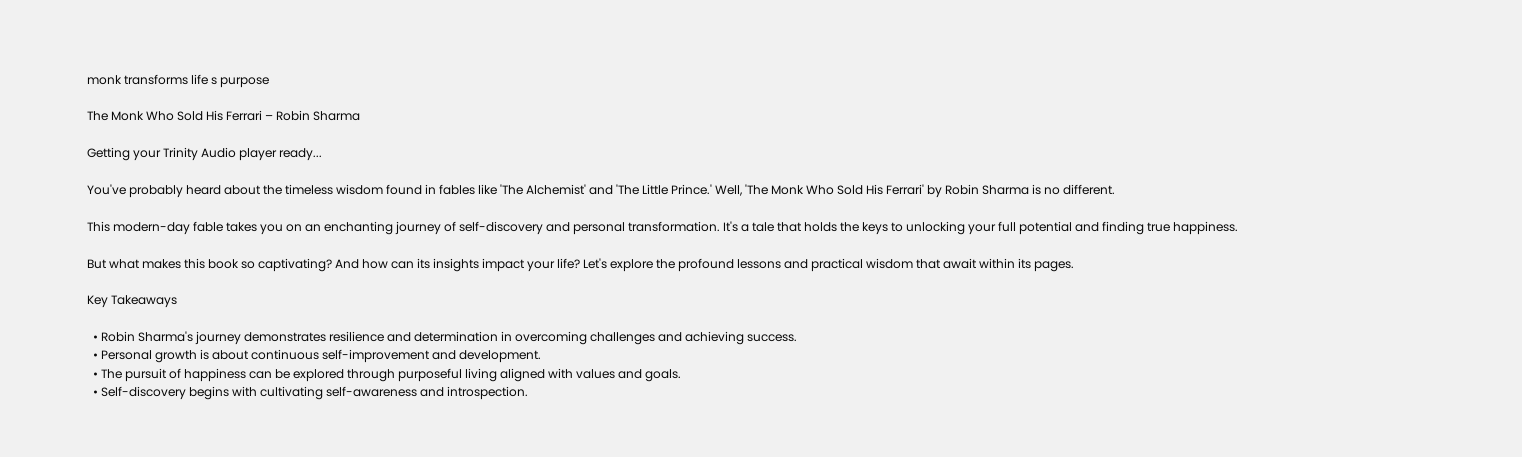monk transforms life s purpose

The Monk Who Sold His Ferrari – Robin Sharma

Getting your Trinity Audio player ready...

You've probably heard about the timeless wisdom found in fables like 'The Alchemist' and 'The Little Prince.' Well, 'The Monk Who Sold His Ferrari' by Robin Sharma is no different.

This modern-day fable takes you on an enchanting journey of self-discovery and personal transformation. It's a tale that holds the keys to unlocking your full potential and finding true happiness.

But what makes this book so captivating? And how can its insights impact your life? Let's explore the profound lessons and practical wisdom that await within its pages.

Key Takeaways

  • Robin Sharma's journey demonstrates resilience and determination in overcoming challenges and achieving success.
  • Personal growth is about continuous self-improvement and development.
  • The pursuit of happiness can be explored through purposeful living aligned with values and goals.
  • Self-discovery begins with cultivating self-awareness and introspection.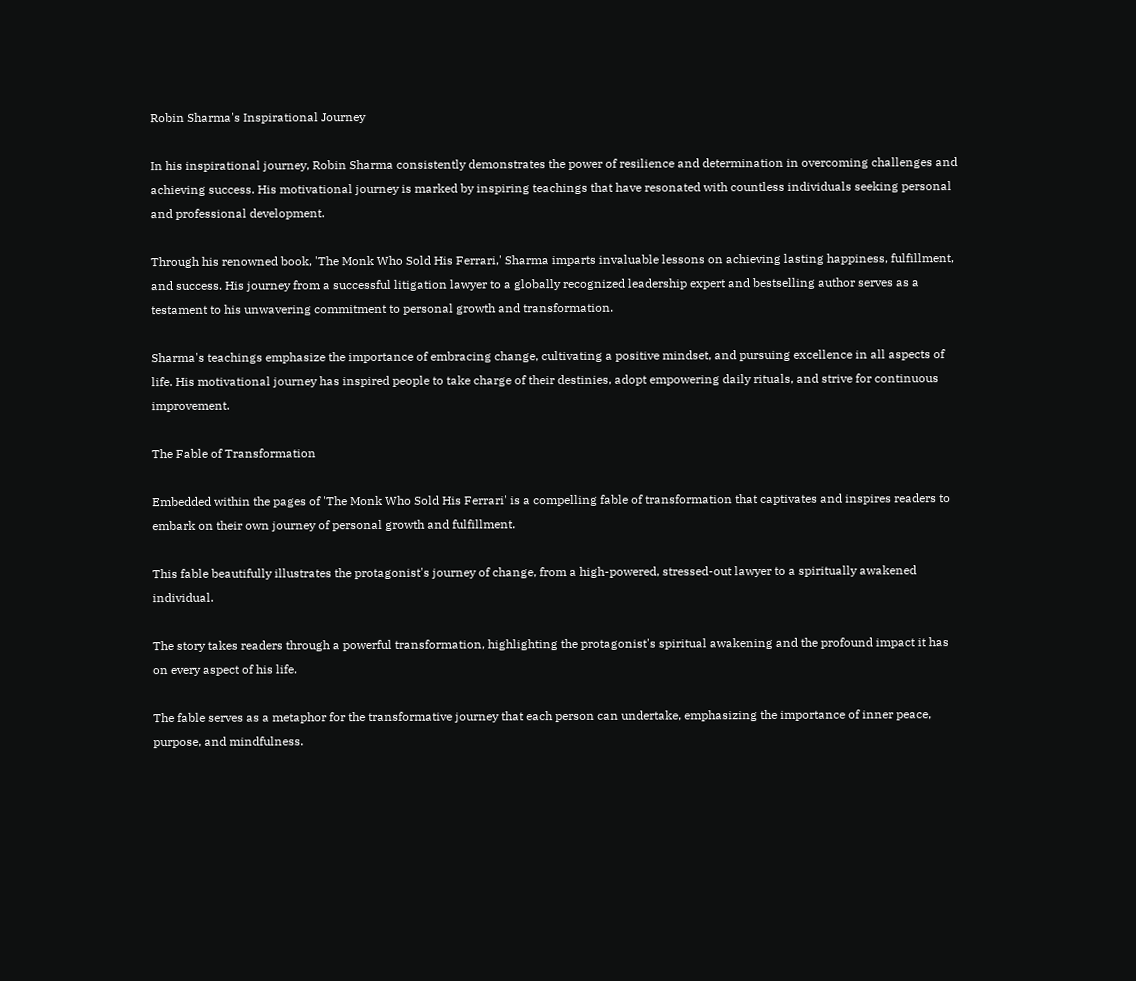Robin Sharma's Inspirational Journey

In his inspirational journey, Robin Sharma consistently demonstrates the power of resilience and determination in overcoming challenges and achieving success. His motivational journey is marked by inspiring teachings that have resonated with countless individuals seeking personal and professional development.

Through his renowned book, 'The Monk Who Sold His Ferrari,' Sharma imparts invaluable lessons on achieving lasting happiness, fulfillment, and success. His journey from a successful litigation lawyer to a globally recognized leadership expert and bestselling author serves as a testament to his unwavering commitment to personal growth and transformation.

Sharma's teachings emphasize the importance of embracing change, cultivating a positive mindset, and pursuing excellence in all aspects of life. His motivational journey has inspired people to take charge of their destinies, adopt empowering daily rituals, and strive for continuous improvement.

The Fable of Transformation

Embedded within the pages of 'The Monk Who Sold His Ferrari' is a compelling fable of transformation that captivates and inspires readers to embark on their own journey of personal growth and fulfillment.

This fable beautifully illustrates the protagonist's journey of change, from a high-powered, stressed-out lawyer to a spiritually awakened individual.

The story takes readers through a powerful transformation, highlighting the protagonist's spiritual awakening and the profound impact it has on every aspect of his life.

The fable serves as a metaphor for the transformative journey that each person can undertake, emphasizing the importance of inner peace, purpose, and mindfulness.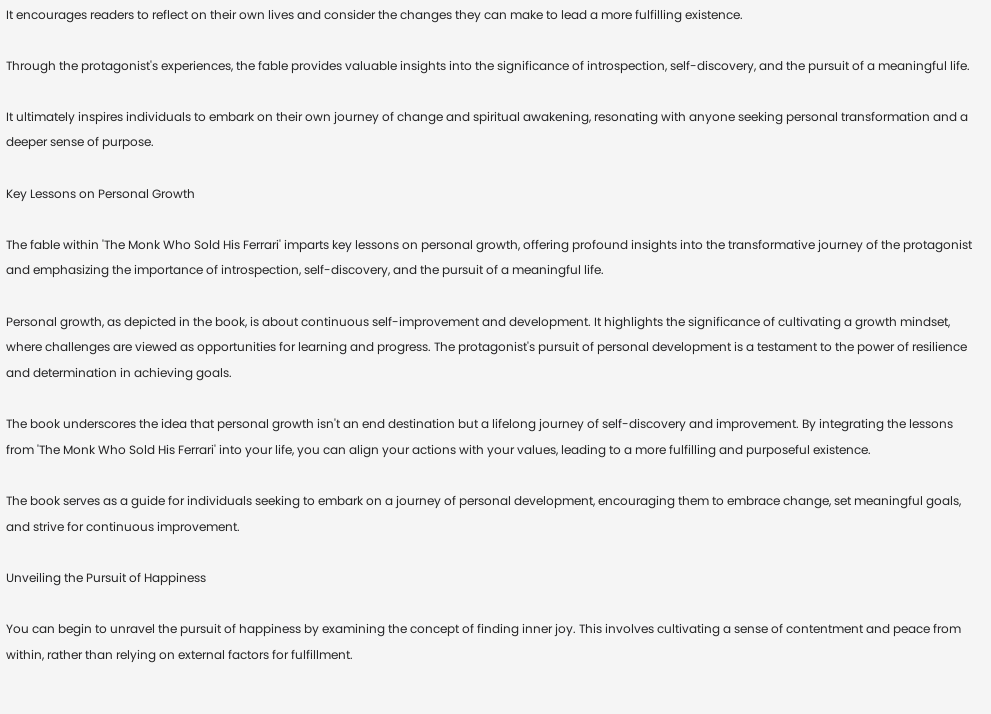It encourages readers to reflect on their own lives and consider the changes they can make to lead a more fulfilling existence.

Through the protagonist's experiences, the fable provides valuable insights into the significance of introspection, self-discovery, and the pursuit of a meaningful life.

It ultimately inspires individuals to embark on their own journey of change and spiritual awakening, resonating with anyone seeking personal transformation and a deeper sense of purpose.

Key Lessons on Personal Growth

The fable within 'The Monk Who Sold His Ferrari' imparts key lessons on personal growth, offering profound insights into the transformative journey of the protagonist and emphasizing the importance of introspection, self-discovery, and the pursuit of a meaningful life.

Personal growth, as depicted in the book, is about continuous self-improvement and development. It highlights the significance of cultivating a growth mindset, where challenges are viewed as opportunities for learning and progress. The protagonist's pursuit of personal development is a testament to the power of resilience and determination in achieving goals.

The book underscores the idea that personal growth isn't an end destination but a lifelong journey of self-discovery and improvement. By integrating the lessons from 'The Monk Who Sold His Ferrari' into your life, you can align your actions with your values, leading to a more fulfilling and purposeful existence.

The book serves as a guide for individuals seeking to embark on a journey of personal development, encouraging them to embrace change, set meaningful goals, and strive for continuous improvement.

Unveiling the Pursuit of Happiness

You can begin to unravel the pursuit of happiness by examining the concept of finding inner joy. This involves cultivating a sense of contentment and peace from within, rather than relying on external factors for fulfillment.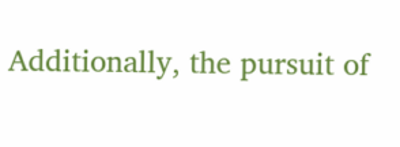Additionally, the pursuit of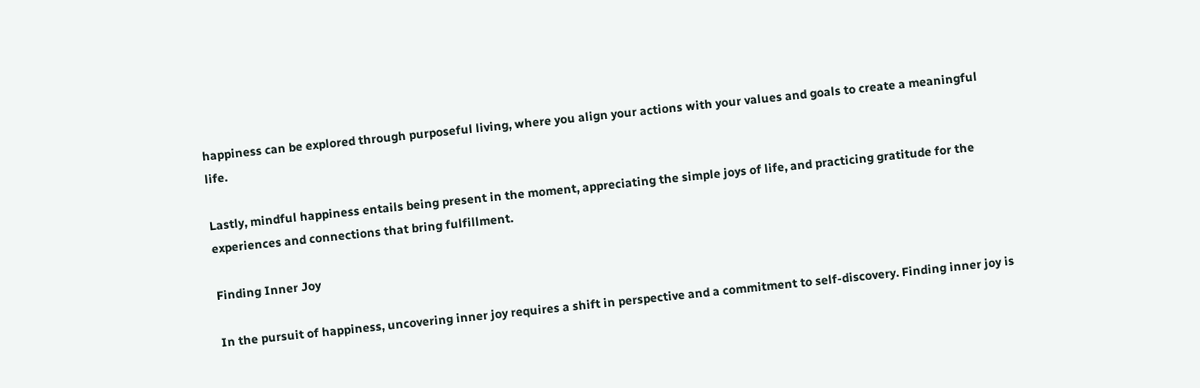happiness can be explored through purposeful living, where you align your actions with your values and goals to create a meaningful life.

Lastly, mindful happiness entails being present in the moment, appreciating the simple joys of life, and practicing gratitude for the experiences and connections that bring fulfillment.

Finding Inner Joy

In the pursuit of happiness, uncovering inner joy requires a shift in perspective and a commitment to self-discovery. Finding inner joy is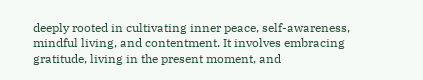deeply rooted in cultivating inner peace, self-awareness, mindful living, and contentment. It involves embracing gratitude, living in the present moment, and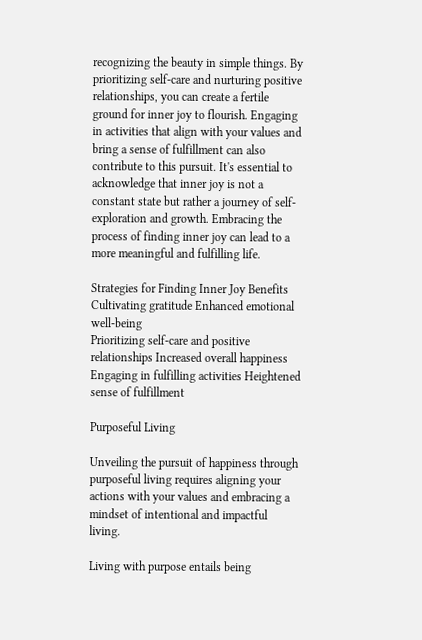recognizing the beauty in simple things. By prioritizing self-care and nurturing positive relationships, you can create a fertile ground for inner joy to flourish. Engaging in activities that align with your values and bring a sense of fulfillment can also contribute to this pursuit. It's essential to acknowledge that inner joy is not a constant state but rather a journey of self-exploration and growth. Embracing the process of finding inner joy can lead to a more meaningful and fulfilling life.

Strategies for Finding Inner Joy Benefits
Cultivating gratitude Enhanced emotional well-being
Prioritizing self-care and positive relationships Increased overall happiness
Engaging in fulfilling activities Heightened sense of fulfillment

Purposeful Living

Unveiling the pursuit of happiness through purposeful living requires aligning your actions with your values and embracing a mindset of intentional and impactful living.

Living with purpose entails being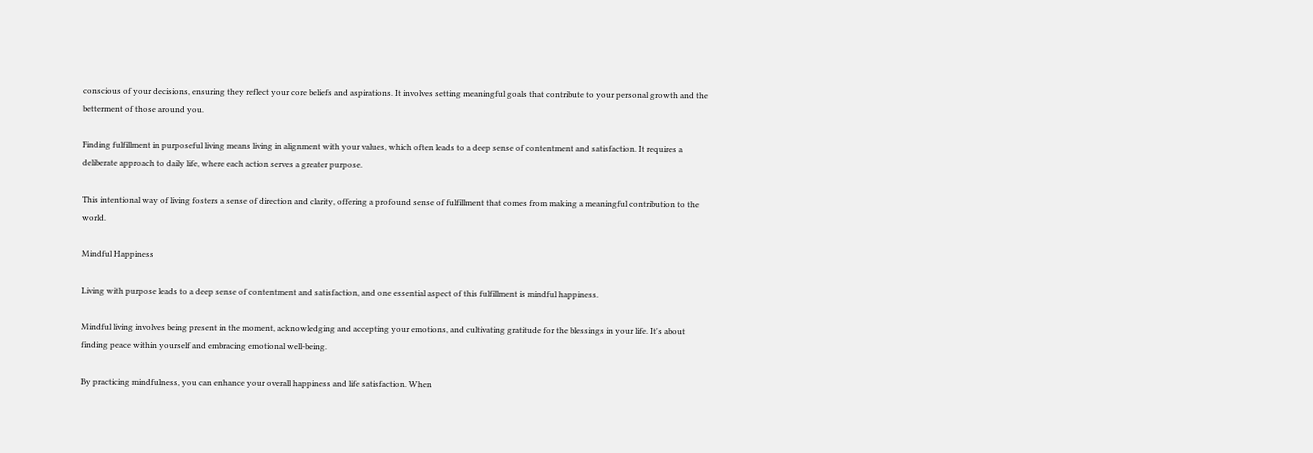conscious of your decisions, ensuring they reflect your core beliefs and aspirations. It involves setting meaningful goals that contribute to your personal growth and the betterment of those around you.

Finding fulfillment in purposeful living means living in alignment with your values, which often leads to a deep sense of contentment and satisfaction. It requires a deliberate approach to daily life, where each action serves a greater purpose.

This intentional way of living fosters a sense of direction and clarity, offering a profound sense of fulfillment that comes from making a meaningful contribution to the world.

Mindful Happiness

Living with purpose leads to a deep sense of contentment and satisfaction, and one essential aspect of this fulfillment is mindful happiness.

Mindful living involves being present in the moment, acknowledging and accepting your emotions, and cultivating gratitude for the blessings in your life. It's about finding peace within yourself and embracing emotional well-being.

By practicing mindfulness, you can enhance your overall happiness and life satisfaction. When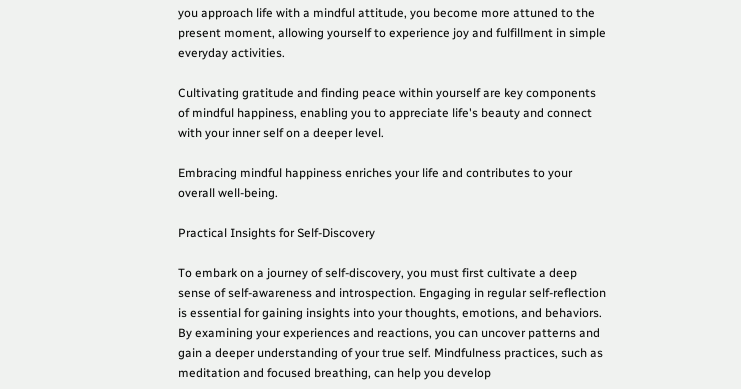you approach life with a mindful attitude, you become more attuned to the present moment, allowing yourself to experience joy and fulfillment in simple everyday activities.

Cultivating gratitude and finding peace within yourself are key components of mindful happiness, enabling you to appreciate life's beauty and connect with your inner self on a deeper level.

Embracing mindful happiness enriches your life and contributes to your overall well-being.

Practical Insights for Self-Discovery

To embark on a journey of self-discovery, you must first cultivate a deep sense of self-awareness and introspection. Engaging in regular self-reflection is essential for gaining insights into your thoughts, emotions, and behaviors. By examining your experiences and reactions, you can uncover patterns and gain a deeper understanding of your true self. Mindfulness practices, such as meditation and focused breathing, can help you develop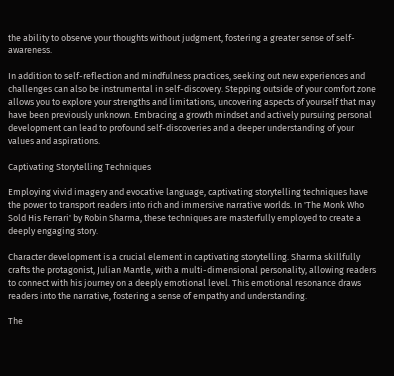the ability to observe your thoughts without judgment, fostering a greater sense of self-awareness.

In addition to self-reflection and mindfulness practices, seeking out new experiences and challenges can also be instrumental in self-discovery. Stepping outside of your comfort zone allows you to explore your strengths and limitations, uncovering aspects of yourself that may have been previously unknown. Embracing a growth mindset and actively pursuing personal development can lead to profound self-discoveries and a deeper understanding of your values and aspirations.

Captivating Storytelling Techniques

Employing vivid imagery and evocative language, captivating storytelling techniques have the power to transport readers into rich and immersive narrative worlds. In 'The Monk Who Sold His Ferrari' by Robin Sharma, these techniques are masterfully employed to create a deeply engaging story.

Character development is a crucial element in captivating storytelling. Sharma skillfully crafts the protagonist, Julian Mantle, with a multi-dimensional personality, allowing readers to connect with his journey on a deeply emotional level. This emotional resonance draws readers into the narrative, fostering a sense of empathy and understanding.

The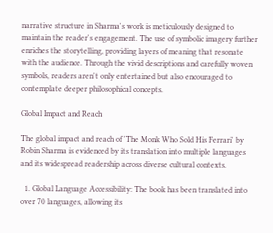narrative structure in Sharma's work is meticulously designed to maintain the reader's engagement. The use of symbolic imagery further enriches the storytelling, providing layers of meaning that resonate with the audience. Through the vivid descriptions and carefully woven symbols, readers aren't only entertained but also encouraged to contemplate deeper philosophical concepts.

Global Impact and Reach

The global impact and reach of 'The Monk Who Sold His Ferrari' by Robin Sharma is evidenced by its translation into multiple languages and its widespread readership across diverse cultural contexts.

  1. Global Language Accessibility: The book has been translated into over 70 languages, allowing its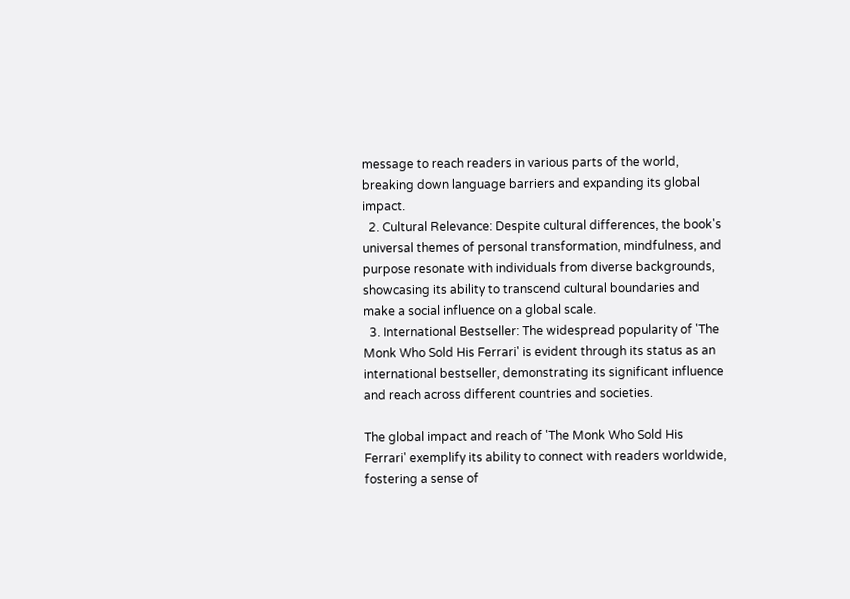message to reach readers in various parts of the world, breaking down language barriers and expanding its global impact.
  2. Cultural Relevance: Despite cultural differences, the book's universal themes of personal transformation, mindfulness, and purpose resonate with individuals from diverse backgrounds, showcasing its ability to transcend cultural boundaries and make a social influence on a global scale.
  3. International Bestseller: The widespread popularity of 'The Monk Who Sold His Ferrari' is evident through its status as an international bestseller, demonstrating its significant influence and reach across different countries and societies.

The global impact and reach of 'The Monk Who Sold His Ferrari' exemplify its ability to connect with readers worldwide, fostering a sense of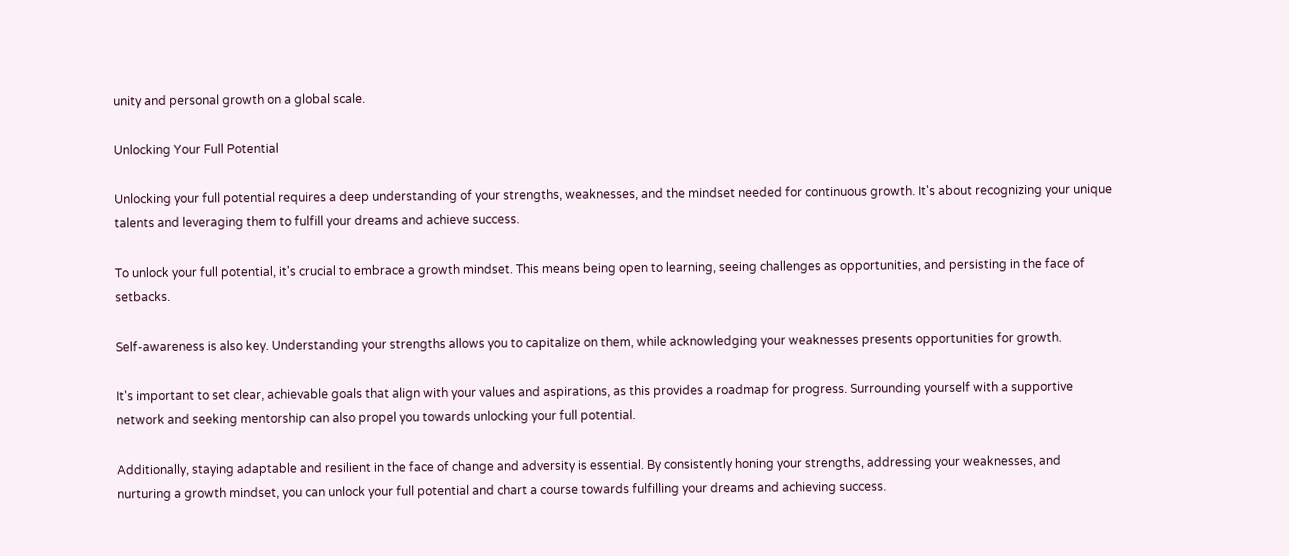unity and personal growth on a global scale.

Unlocking Your Full Potential

Unlocking your full potential requires a deep understanding of your strengths, weaknesses, and the mindset needed for continuous growth. It's about recognizing your unique talents and leveraging them to fulfill your dreams and achieve success.

To unlock your full potential, it's crucial to embrace a growth mindset. This means being open to learning, seeing challenges as opportunities, and persisting in the face of setbacks.

Self-awareness is also key. Understanding your strengths allows you to capitalize on them, while acknowledging your weaknesses presents opportunities for growth.

It's important to set clear, achievable goals that align with your values and aspirations, as this provides a roadmap for progress. Surrounding yourself with a supportive network and seeking mentorship can also propel you towards unlocking your full potential.

Additionally, staying adaptable and resilient in the face of change and adversity is essential. By consistently honing your strengths, addressing your weaknesses, and nurturing a growth mindset, you can unlock your full potential and chart a course towards fulfilling your dreams and achieving success.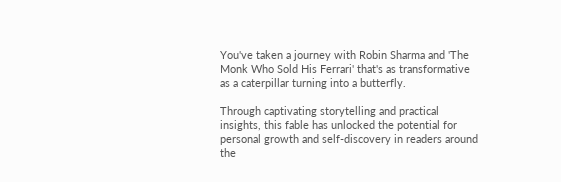You've taken a journey with Robin Sharma and 'The Monk Who Sold His Ferrari' that's as transformative as a caterpillar turning into a butterfly.

Through captivating storytelling and practical insights, this fable has unlocked the potential for personal growth and self-discovery in readers around the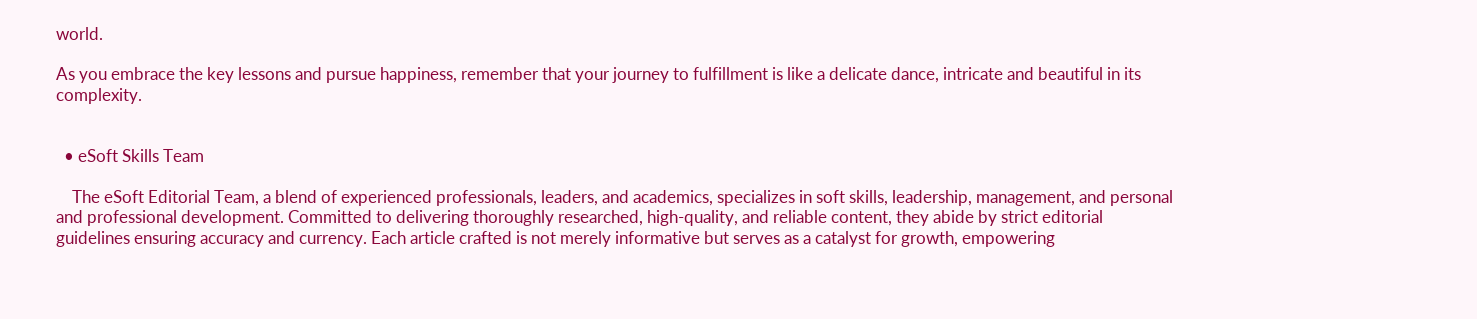world.

As you embrace the key lessons and pursue happiness, remember that your journey to fulfillment is like a delicate dance, intricate and beautiful in its complexity.


  • eSoft Skills Team

    The eSoft Editorial Team, a blend of experienced professionals, leaders, and academics, specializes in soft skills, leadership, management, and personal and professional development. Committed to delivering thoroughly researched, high-quality, and reliable content, they abide by strict editorial guidelines ensuring accuracy and currency. Each article crafted is not merely informative but serves as a catalyst for growth, empowering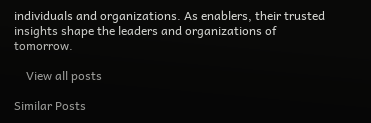individuals and organizations. As enablers, their trusted insights shape the leaders and organizations of tomorrow.

    View all posts

Similar Posts